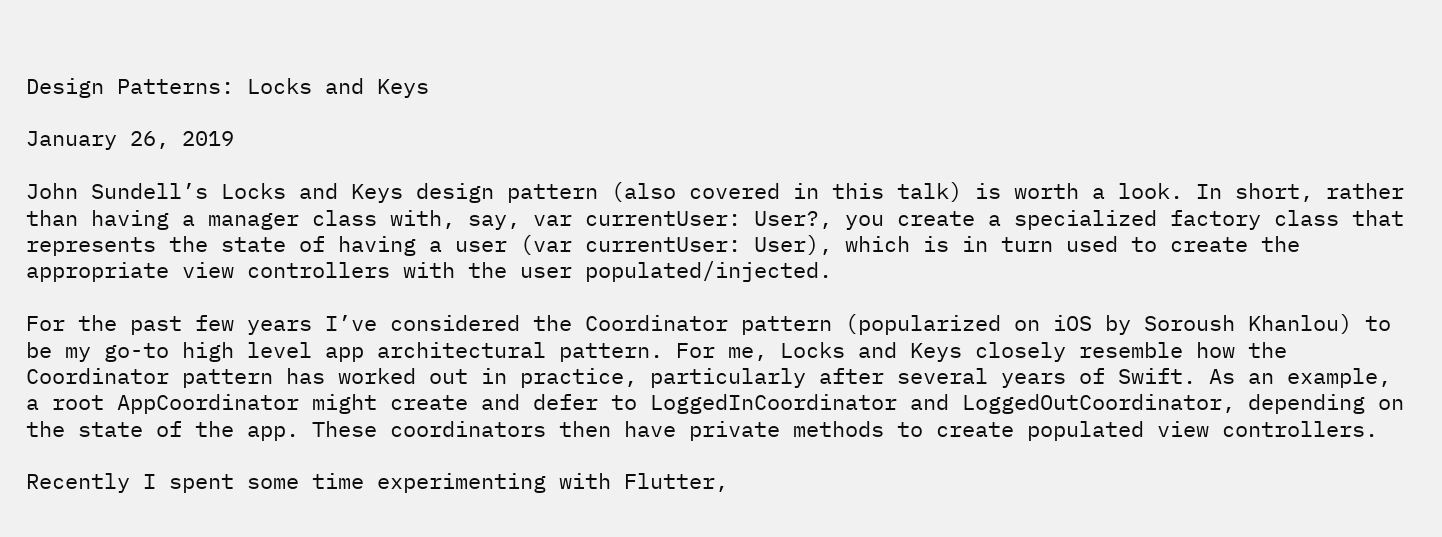Design Patterns: Locks and Keys

January 26, 2019

John Sundell’s Locks and Keys design pattern (also covered in this talk) is worth a look. In short, rather than having a manager class with, say, var currentUser: User?, you create a specialized factory class that represents the state of having a user (var currentUser: User), which is in turn used to create the appropriate view controllers with the user populated/injected.

For the past few years I’ve considered the Coordinator pattern (popularized on iOS by Soroush Khanlou) to be my go-to high level app architectural pattern. For me, Locks and Keys closely resemble how the Coordinator pattern has worked out in practice, particularly after several years of Swift. As an example, a root AppCoordinator might create and defer to LoggedInCoordinator and LoggedOutCoordinator, depending on the state of the app. These coordinators then have private methods to create populated view controllers.

Recently I spent some time experimenting with Flutter,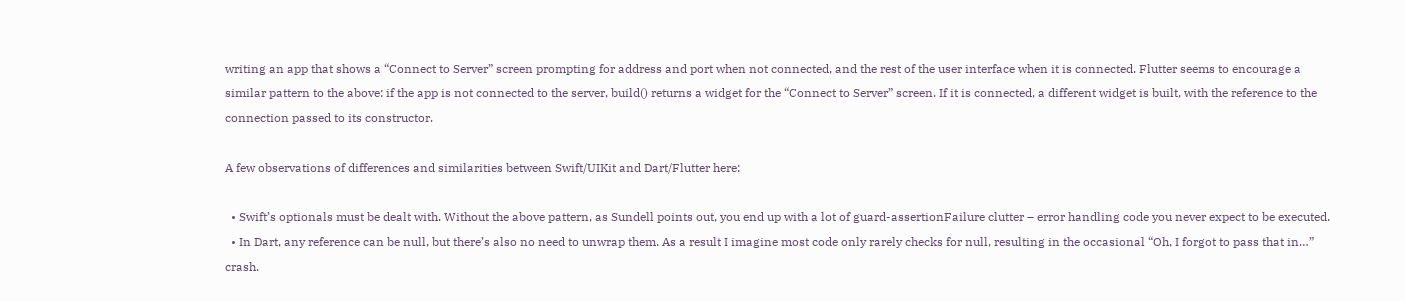writing an app that shows a “Connect to Server” screen prompting for address and port when not connected, and the rest of the user interface when it is connected. Flutter seems to encourage a similar pattern to the above: if the app is not connected to the server, build() returns a widget for the “Connect to Server” screen. If it is connected, a different widget is built, with the reference to the connection passed to its constructor.

A few observations of differences and similarities between Swift/UIKit and Dart/Flutter here:

  • Swift’s optionals must be dealt with. Without the above pattern, as Sundell points out, you end up with a lot of guard-assertionFailure clutter – error handling code you never expect to be executed.
  • In Dart, any reference can be null, but there’s also no need to unwrap them. As a result I imagine most code only rarely checks for null, resulting in the occasional “Oh, I forgot to pass that in…” crash.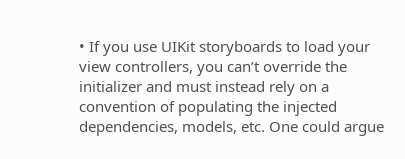• If you use UIKit storyboards to load your view controllers, you can’t override the initializer and must instead rely on a convention of populating the injected dependencies, models, etc. One could argue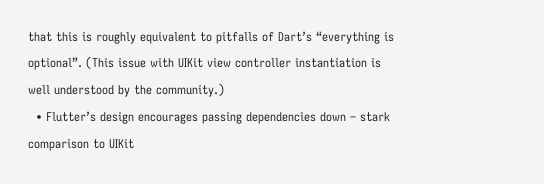that this is roughly equivalent to pitfalls of Dart’s “everything is optional”. (This issue with UIKit view controller instantiation is well understood by the community.)
  • Flutter’s design encourages passing dependencies down – stark comparison to UIKit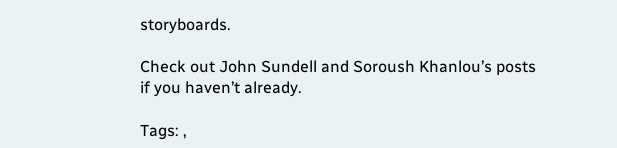storyboards.

Check out John Sundell and Soroush Khanlou’s posts if you haven’t already.

Tags: ,